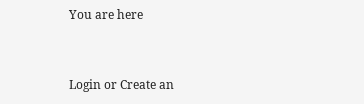You are here


Login or Create an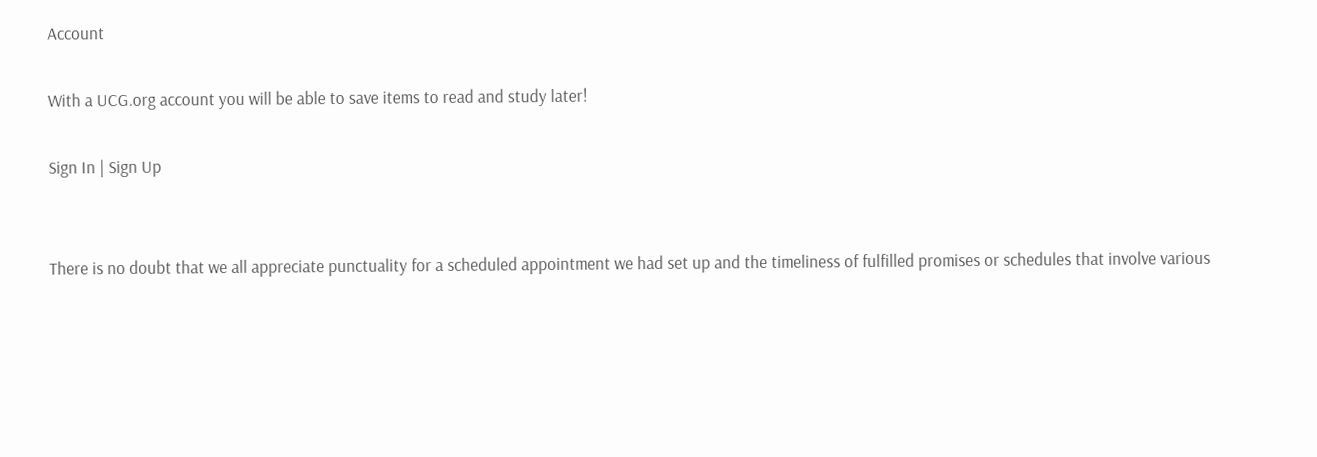Account

With a UCG.org account you will be able to save items to read and study later!

Sign In | Sign Up


There is no doubt that we all appreciate punctuality for a scheduled appointment we had set up and the timeliness of fulfilled promises or schedules that involve various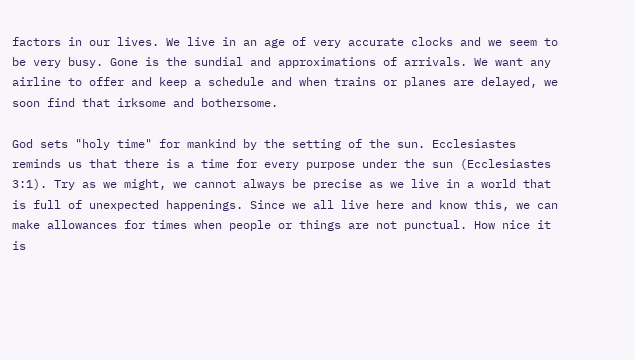factors in our lives. We live in an age of very accurate clocks and we seem to be very busy. Gone is the sundial and approximations of arrivals. We want any airline to offer and keep a schedule and when trains or planes are delayed, we soon find that irksome and bothersome.

God sets "holy time" for mankind by the setting of the sun. Ecclesiastes reminds us that there is a time for every purpose under the sun (Ecclesiastes 3:1). Try as we might, we cannot always be precise as we live in a world that is full of unexpected happenings. Since we all live here and know this, we can make allowances for times when people or things are not punctual. How nice it is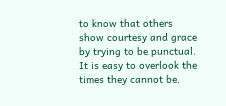to know that others show courtesy and grace by trying to be punctual. It is easy to overlook the times they cannot be.